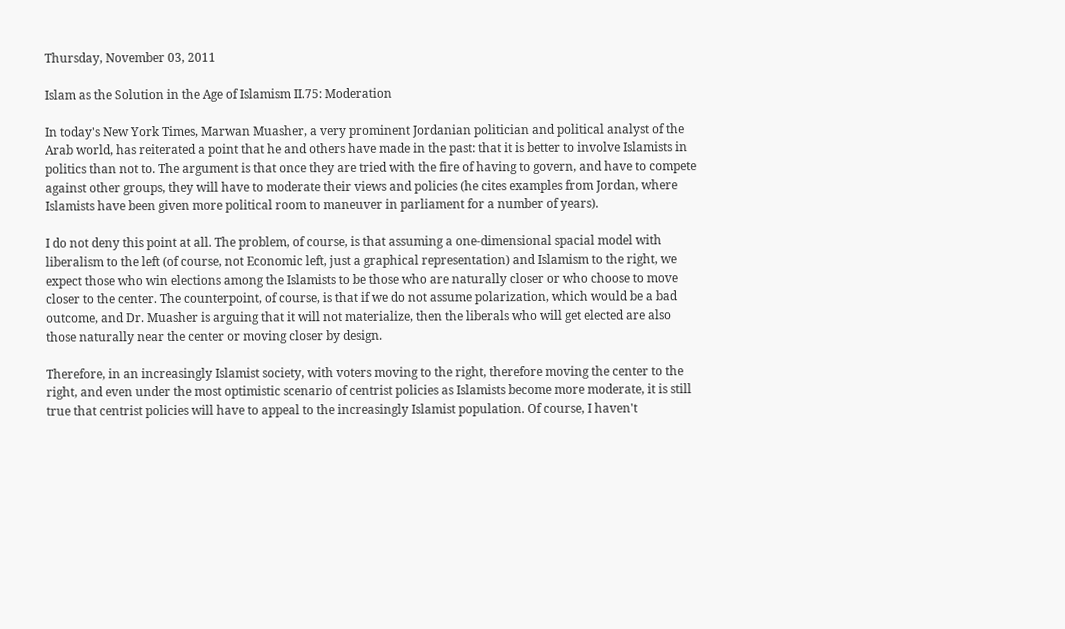Thursday, November 03, 2011

Islam as the Solution in the Age of Islamism II.75: Moderation

In today's New York Times, Marwan Muasher, a very prominent Jordanian politician and political analyst of the Arab world, has reiterated a point that he and others have made in the past: that it is better to involve Islamists in politics than not to. The argument is that once they are tried with the fire of having to govern, and have to compete against other groups, they will have to moderate their views and policies (he cites examples from Jordan, where Islamists have been given more political room to maneuver in parliament for a number of years).

I do not deny this point at all. The problem, of course, is that assuming a one-dimensional spacial model with liberalism to the left (of course, not Economic left, just a graphical representation) and Islamism to the right, we expect those who win elections among the Islamists to be those who are naturally closer or who choose to move closer to the center. The counterpoint, of course, is that if we do not assume polarization, which would be a bad outcome, and Dr. Muasher is arguing that it will not materialize, then the liberals who will get elected are also those naturally near the center or moving closer by design.

Therefore, in an increasingly Islamist society, with voters moving to the right, therefore moving the center to the right, and even under the most optimistic scenario of centrist policies as Islamists become more moderate, it is still true that centrist policies will have to appeal to the increasingly Islamist population. Of course, I haven't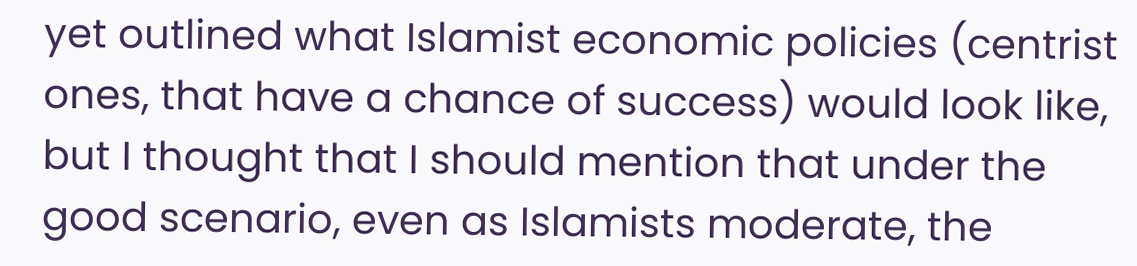yet outlined what Islamist economic policies (centrist ones, that have a chance of success) would look like, but I thought that I should mention that under the good scenario, even as Islamists moderate, the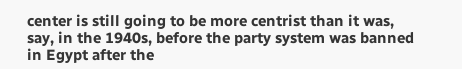center is still going to be more centrist than it was, say, in the 1940s, before the party system was banned in Egypt after the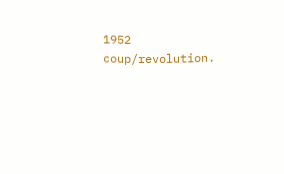1952 coup/revolution.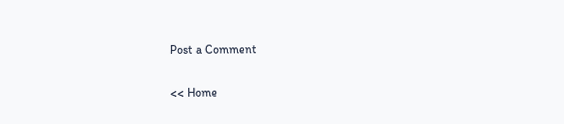Post a Comment

<< Home